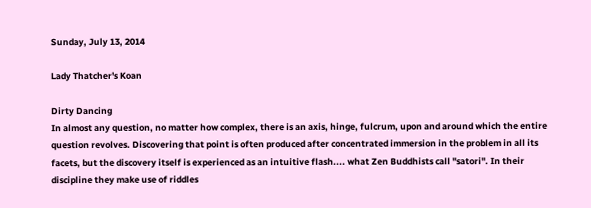Sunday, July 13, 2014

Lady Thatcher's Koan

Dirty Dancing
In almost any question, no matter how complex, there is an axis, hinge, fulcrum, upon and around which the entire question revolves. Discovering that point is often produced after concentrated immersion in the problem in all its facets, but the discovery itself is experienced as an intuitive flash.... what Zen Buddhists call "satori". In their discipline they make use of riddles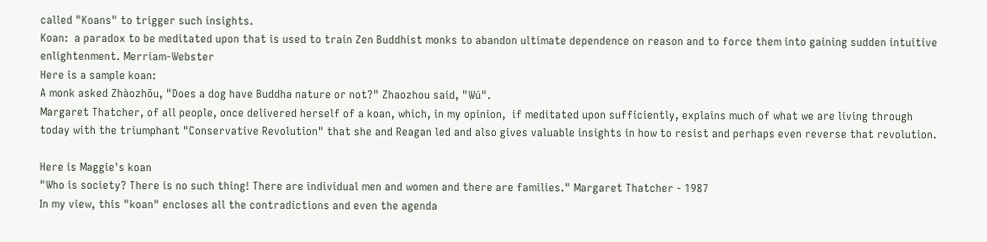called "Koans" to trigger such insights.
Koan:  a paradox to be meditated upon that is used to train Zen Buddhist monks to abandon ultimate dependence on reason and to force them into gaining sudden intuitive enlightenment. Merriam-Webster
Here is a sample koan:
A monk asked Zhàozhōu, "Does a dog have Buddha nature or not?" Zhaozhou said, "Wú".
Margaret Thatcher, of all people, once delivered herself of a koan, which, in my opinion,  if meditated upon sufficiently, explains much of what we are living through today with the triumphant "Conservative Revolution" that she and Reagan led and also gives valuable insights in how to resist and perhaps even reverse that revolution.

Here is Maggie's koan
"Who is society? There is no such thing! There are individual men and women and there are families." Margaret Thatcher - 1987
In my view, this "koan" encloses all the contradictions and even the agenda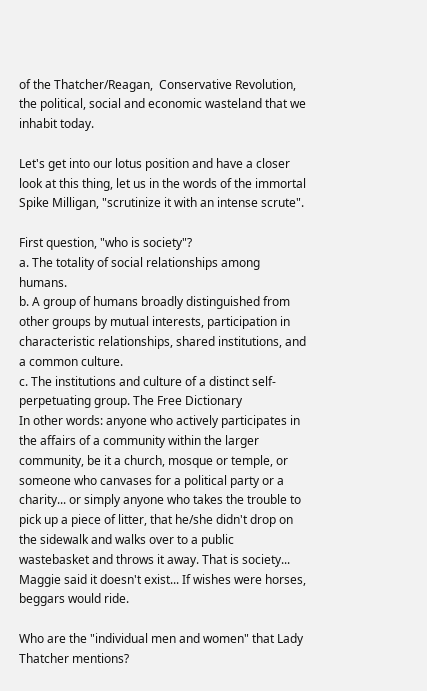of the Thatcher/Reagan,  Conservative Revolution, the political, social and economic wasteland that we inhabit today.

Let's get into our lotus position and have a closer look at this thing, let us in the words of the immortal Spike Milligan, "scrutinize it with an intense scrute".

First question, "who is society"?
a. The totality of social relationships among humans.
b. A group of humans broadly distinguished from other groups by mutual interests, participation in characteristic relationships, shared institutions, and a common culture.
c. The institutions and culture of a distinct self-perpetuating group. The Free Dictionary
In other words: anyone who actively participates in the affairs of a community within the larger community, be it a church, mosque or temple, or someone who canvases for a political party or a charity... or simply anyone who takes the trouble to pick up a piece of litter, that he/she didn't drop on the sidewalk and walks over to a public wastebasket and throws it away. That is society... Maggie said it doesn't exist... If wishes were horses, beggars would ride.

Who are the "individual men and women" that Lady Thatcher mentions?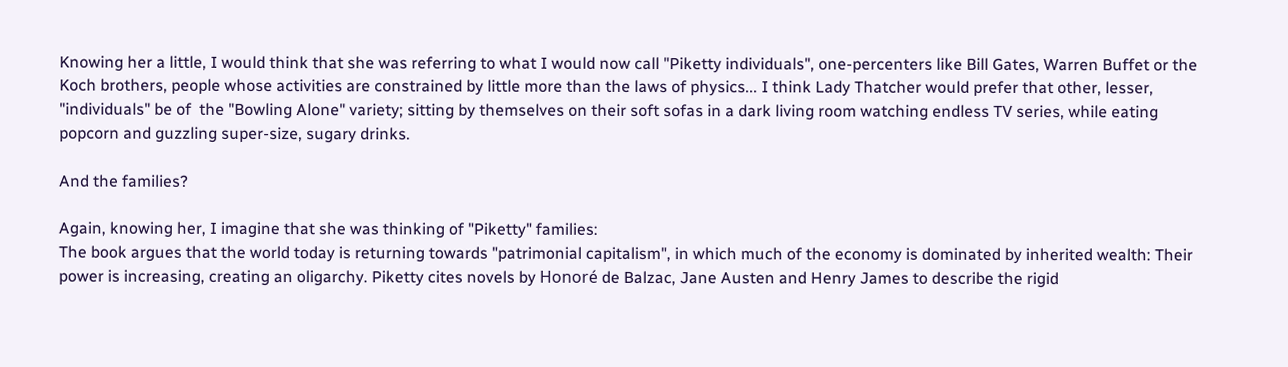Knowing her a little, I would think that she was referring to what I would now call "Piketty individuals", one-percenters like Bill Gates, Warren Buffet or the Koch brothers, people whose activities are constrained by little more than the laws of physics... I think Lady Thatcher would prefer that other, lesser, "individuals" be of  the "Bowling Alone" variety; sitting by themselves on their soft sofas in a dark living room watching endless TV series, while eating popcorn and guzzling super-size, sugary drinks.

And the families?

Again, knowing her, I imagine that she was thinking of "Piketty" families:
The book argues that the world today is returning towards "patrimonial capitalism", in which much of the economy is dominated by inherited wealth: Their power is increasing, creating an oligarchy. Piketty cites novels by Honoré de Balzac, Jane Austen and Henry James to describe the rigid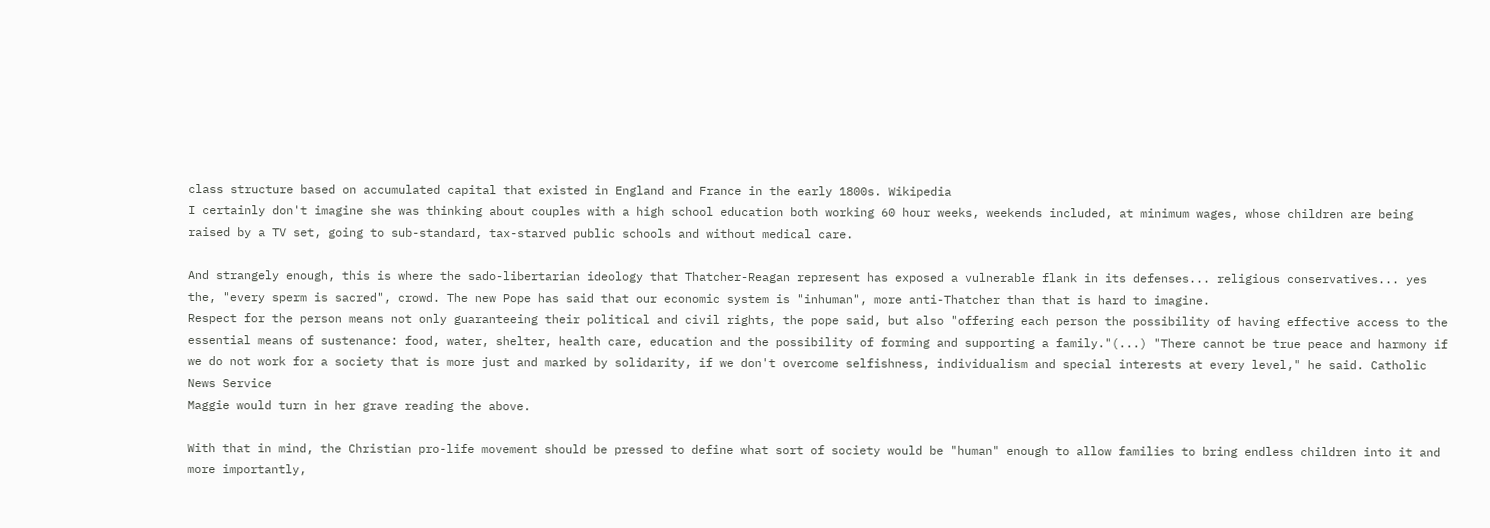class structure based on accumulated capital that existed in England and France in the early 1800s. Wikipedia
I certainly don't imagine she was thinking about couples with a high school education both working 60 hour weeks, weekends included, at minimum wages, whose children are being raised by a TV set, going to sub-standard, tax-starved public schools and without medical care.

And strangely enough, this is where the sado-libertarian ideology that Thatcher-Reagan represent has exposed a vulnerable flank in its defenses... religious conservatives... yes the, "every sperm is sacred", crowd. The new Pope has said that our economic system is "inhuman", more anti-Thatcher than that is hard to imagine.
Respect for the person means not only guaranteeing their political and civil rights, the pope said, but also "offering each person the possibility of having effective access to the essential means of sustenance: food, water, shelter, health care, education and the possibility of forming and supporting a family."(...) "There cannot be true peace and harmony if we do not work for a society that is more just and marked by solidarity, if we don't overcome selfishness, individualism and special interests at every level," he said. Catholic News Service
Maggie would turn in her grave reading the above.

With that in mind, the Christian pro-life movement should be pressed to define what sort of society would be "human" enough to allow families to bring endless children into it and more importantly,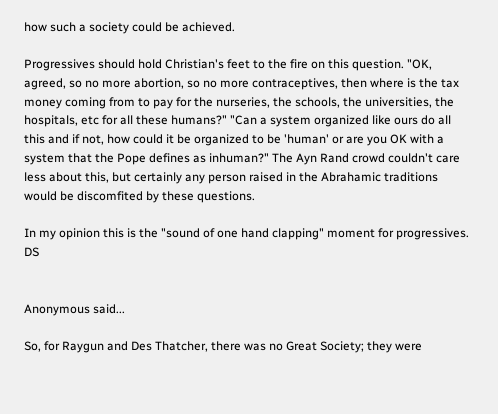how such a society could be achieved.

Progressives should hold Christian's feet to the fire on this question. "OK, agreed, so no more abortion, so no more contraceptives, then where is the tax money coming from to pay for the nurseries, the schools, the universities, the hospitals, etc for all these humans?" "Can a system organized like ours do all this and if not, how could it be organized to be 'human' or are you OK with a system that the Pope defines as inhuman?" The Ayn Rand crowd couldn't care less about this, but certainly any person raised in the Abrahamic traditions would be discomfited by these questions.

In my opinion this is the "sound of one hand clapping" moment for progressives. DS


Anonymous said...

So, for Raygun and Des Thatcher, there was no Great Society; they were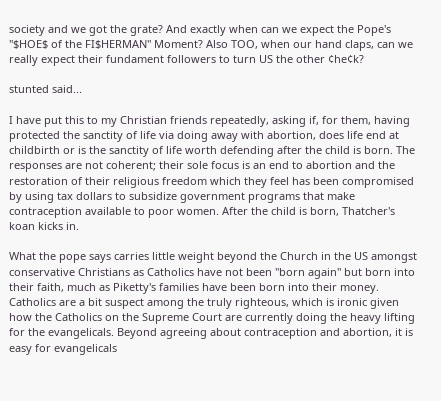society and we got the grate? And exactly when can we expect the Pope's "$HOE$ of the FI$HERMAN" Moment? Also TOO, when our hand claps, can we really expect their fundament followers to turn US the other ¢he¢k?

stunted said...

I have put this to my Christian friends repeatedly, asking if, for them, having protected the sanctity of life via doing away with abortion, does life end at childbirth or is the sanctity of life worth defending after the child is born. The responses are not coherent; their sole focus is an end to abortion and the restoration of their religious freedom which they feel has been compromised by using tax dollars to subsidize government programs that make contraception available to poor women. After the child is born, Thatcher's koan kicks in.

What the pope says carries little weight beyond the Church in the US amongst conservative Christians as Catholics have not been "born again" but born into their faith, much as Piketty's families have been born into their money. Catholics are a bit suspect among the truly righteous, which is ironic given how the Catholics on the Supreme Court are currently doing the heavy lifting for the evangelicals. Beyond agreeing about contraception and abortion, it is easy for evangelicals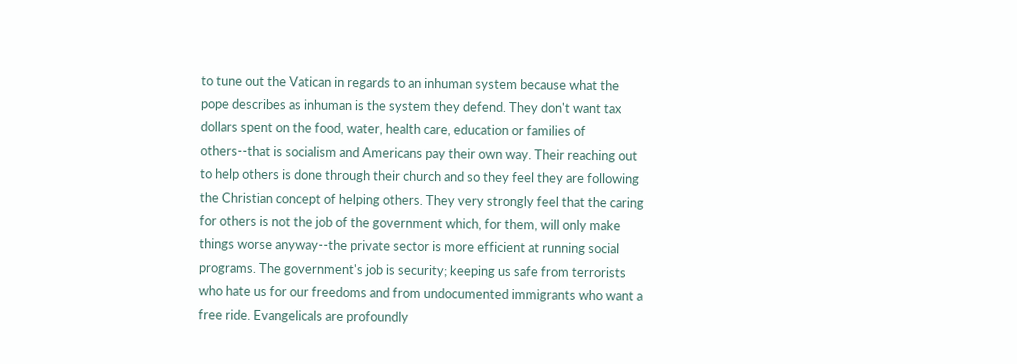to tune out the Vatican in regards to an inhuman system because what the pope describes as inhuman is the system they defend. They don't want tax dollars spent on the food, water, health care, education or families of others--that is socialism and Americans pay their own way. Their reaching out to help others is done through their church and so they feel they are following the Christian concept of helping others. They very strongly feel that the caring for others is not the job of the government which, for them, will only make things worse anyway--the private sector is more efficient at running social programs. The government's job is security; keeping us safe from terrorists who hate us for our freedoms and from undocumented immigrants who want a free ride. Evangelicals are profoundly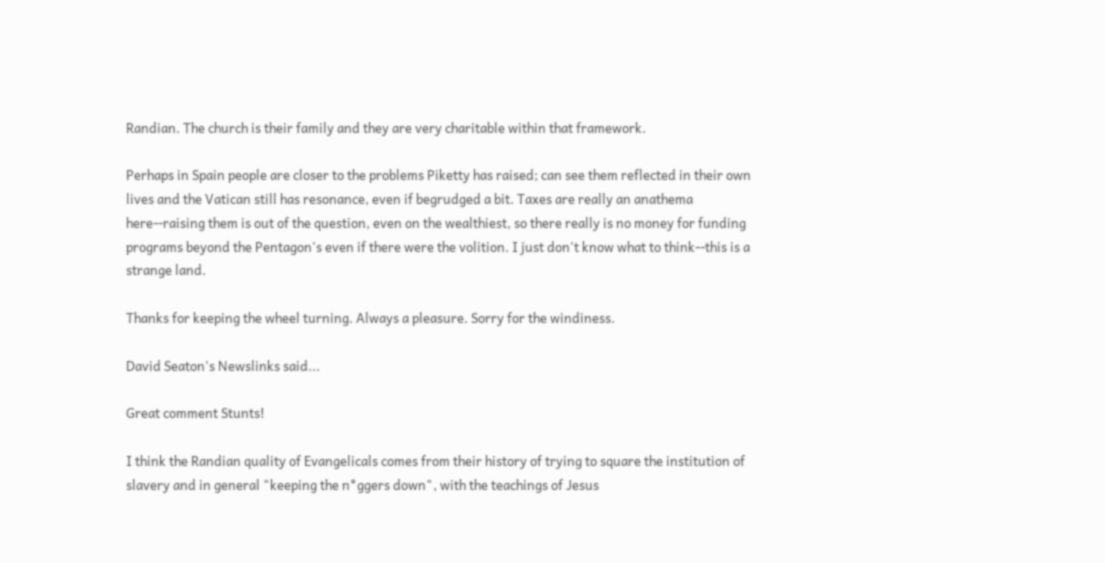Randian. The church is their family and they are very charitable within that framework.

Perhaps in Spain people are closer to the problems Piketty has raised; can see them reflected in their own lives and the Vatican still has resonance, even if begrudged a bit. Taxes are really an anathema here--raising them is out of the question, even on the wealthiest, so there really is no money for funding programs beyond the Pentagon's even if there were the volition. I just don't know what to think--this is a strange land.

Thanks for keeping the wheel turning. Always a pleasure. Sorry for the windiness.

David Seaton's Newslinks said...

Great comment Stunts!

I think the Randian quality of Evangelicals comes from their history of trying to square the institution of slavery and in general "keeping the n*ggers down", with the teachings of Jesus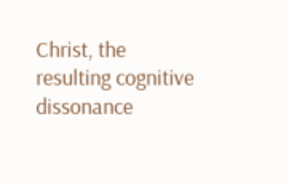Christ, the resulting cognitive dissonance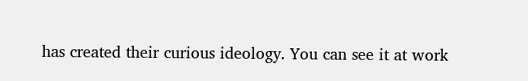has created their curious ideology. You can see it at work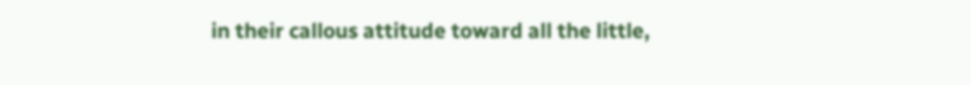in their callous attitude toward all the little,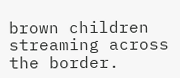brown children streaming across the border.